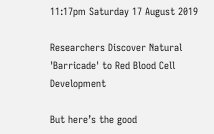11:17pm Saturday 17 August 2019

Researchers Discover Natural 'Barricade' to Red Blood Cell Development

But here’s the good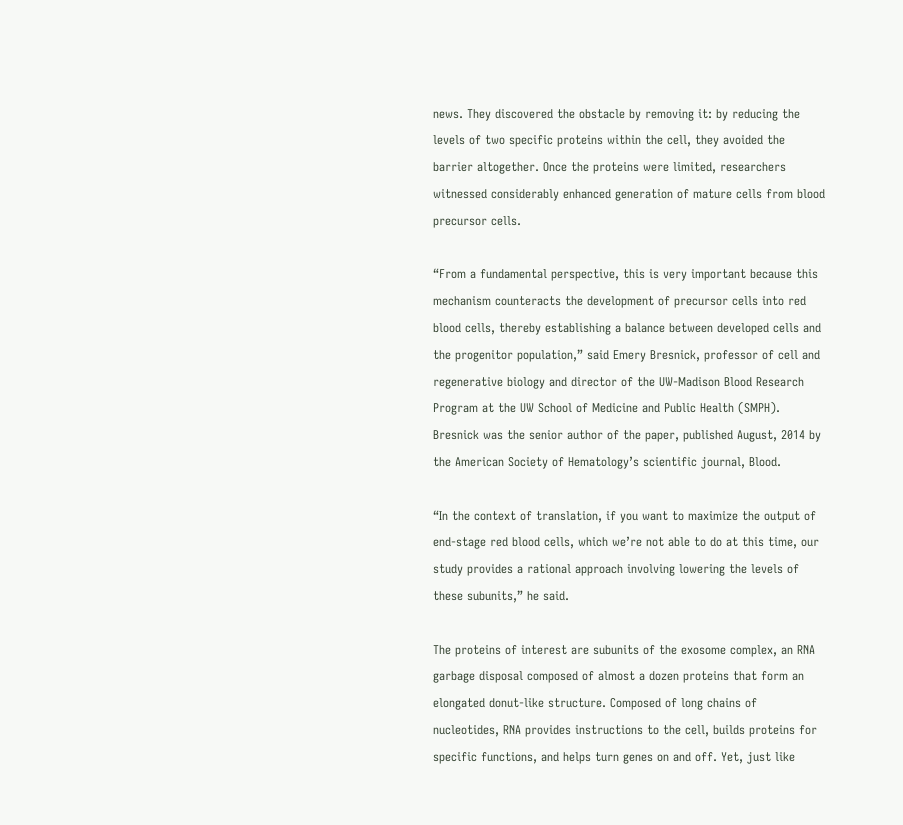news. They discovered the obstacle by removing it: by reducing the levels of two specific proteins within the cell, they avoided the barrier altogether. Once the proteins were limited, researchers witnessed considerably enhanced generation of mature cells from blood precursor cells.

“From a fundamental perspective, this is very important because this mechanism counteracts the development of precursor cells into red blood cells, thereby establishing a balance between developed cells and the progenitor population,” said Emery Bresnick, professor of cell and regenerative biology and director of the UW-Madison Blood Research Program at the UW School of Medicine and Public Health (SMPH). Bresnick was the senior author of the paper, published August, 2014 by the American Society of Hematology’s scientific journal, Blood.

“In the context of translation, if you want to maximize the output of end-stage red blood cells, which we’re not able to do at this time, our study provides a rational approach involving lowering the levels of these subunits,” he said.

The proteins of interest are subunits of the exosome complex, an RNA garbage disposal composed of almost a dozen proteins that form an elongated donut-like structure. Composed of long chains of nucleotides, RNA provides instructions to the cell, builds proteins for specific functions, and helps turn genes on and off. Yet, just like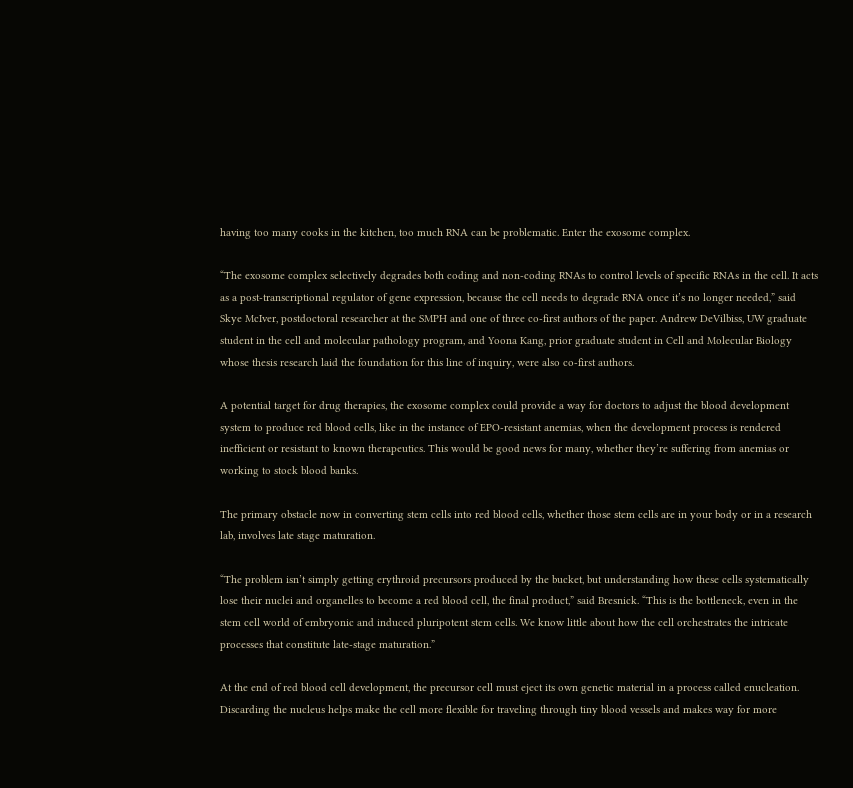having too many cooks in the kitchen, too much RNA can be problematic. Enter the exosome complex.

“The exosome complex selectively degrades both coding and non-coding RNAs to control levels of specific RNAs in the cell. It acts as a post-transcriptional regulator of gene expression, because the cell needs to degrade RNA once it’s no longer needed,” said Skye McIver, postdoctoral researcher at the SMPH and one of three co-first authors of the paper. Andrew DeVilbiss, UW graduate student in the cell and molecular pathology program, and Yoona Kang, prior graduate student in Cell and Molecular Biology whose thesis research laid the foundation for this line of inquiry, were also co-first authors.

A potential target for drug therapies, the exosome complex could provide a way for doctors to adjust the blood development system to produce red blood cells, like in the instance of EPO-resistant anemias, when the development process is rendered inefficient or resistant to known therapeutics. This would be good news for many, whether they’re suffering from anemias or working to stock blood banks.

The primary obstacle now in converting stem cells into red blood cells, whether those stem cells are in your body or in a research lab, involves late stage maturation.

“The problem isn’t simply getting erythroid precursors produced by the bucket, but understanding how these cells systematically lose their nuclei and organelles to become a red blood cell, the final product,” said Bresnick. “This is the bottleneck, even in the stem cell world of embryonic and induced pluripotent stem cells. We know little about how the cell orchestrates the intricate processes that constitute late-stage maturation.”

At the end of red blood cell development, the precursor cell must eject its own genetic material in a process called enucleation. Discarding the nucleus helps make the cell more flexible for traveling through tiny blood vessels and makes way for more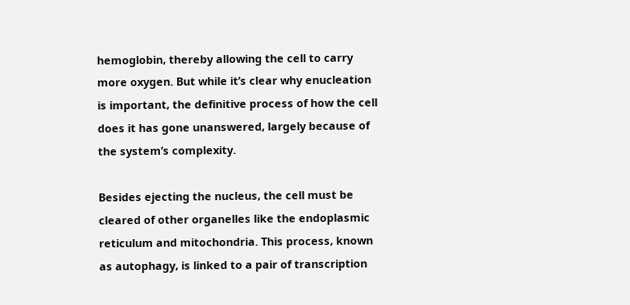hemoglobin, thereby allowing the cell to carry more oxygen. But while it’s clear why enucleation is important, the definitive process of how the cell does it has gone unanswered, largely because of the system’s complexity.

Besides ejecting the nucleus, the cell must be cleared of other organelles like the endoplasmic reticulum and mitochondria. This process, known as autophagy, is linked to a pair of transcription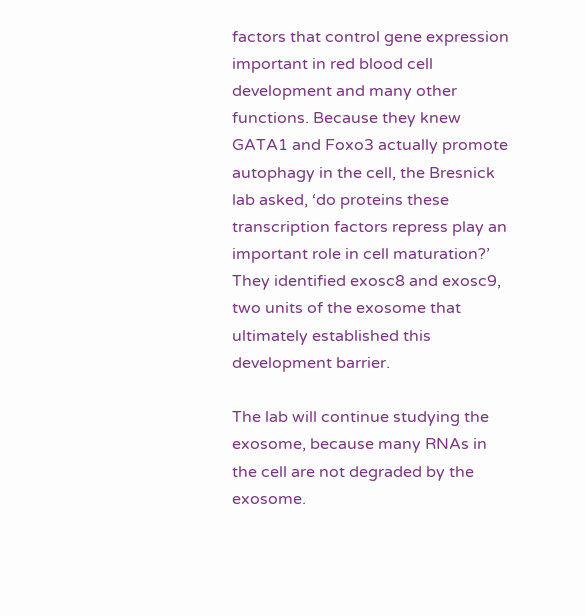factors that control gene expression important in red blood cell development and many other functions. Because they knew GATA1 and Foxo3 actually promote autophagy in the cell, the Bresnick lab asked, ‘do proteins these transcription factors repress play an important role in cell maturation?’ They identified exosc8 and exosc9, two units of the exosome that ultimately established this development barrier.

The lab will continue studying the exosome, because many RNAs in the cell are not degraded by the exosome.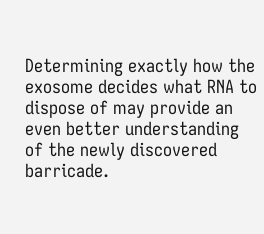Determining exactly how the exosome decides what RNA to dispose of may provide an even better understanding of the newly discovered barricade.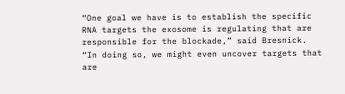“One goal we have is to establish the specific RNA targets the exosome is regulating that are responsible for the blockade,” said Bresnick. “In doing so, we might even uncover targets that are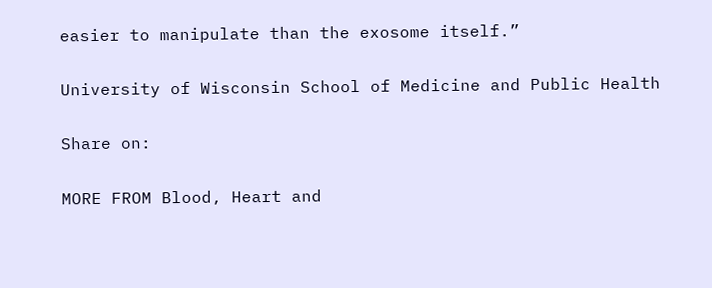easier to manipulate than the exosome itself.”

University of Wisconsin School of Medicine and Public Health

Share on:

MORE FROM Blood, Heart and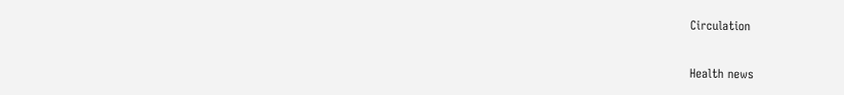Circulation

Health news